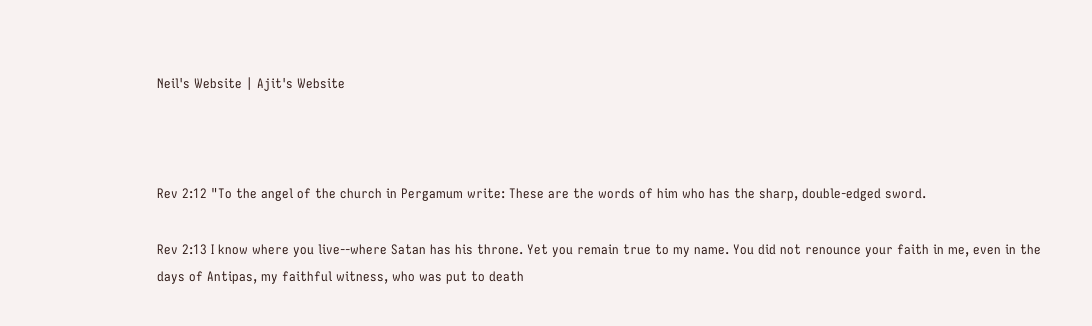Neil's Website | Ajit's Website



Rev 2:12 "To the angel of the church in Pergamum write: These are the words of him who has the sharp, double-edged sword.

Rev 2:13 I know where you live--where Satan has his throne. Yet you remain true to my name. You did not renounce your faith in me, even in the days of Antipas, my faithful witness, who was put to death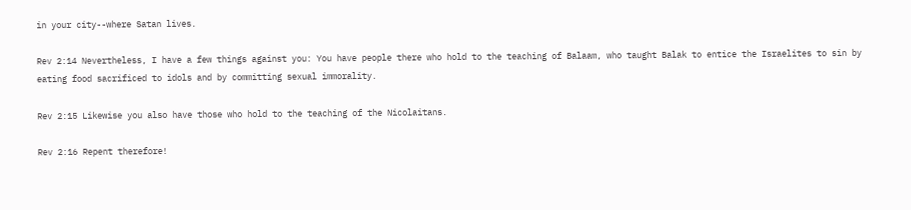in your city--where Satan lives.

Rev 2:14 Nevertheless, I have a few things against you: You have people there who hold to the teaching of Balaam, who taught Balak to entice the Israelites to sin by eating food sacrificed to idols and by committing sexual immorality.

Rev 2:15 Likewise you also have those who hold to the teaching of the Nicolaitans.

Rev 2:16 Repent therefore!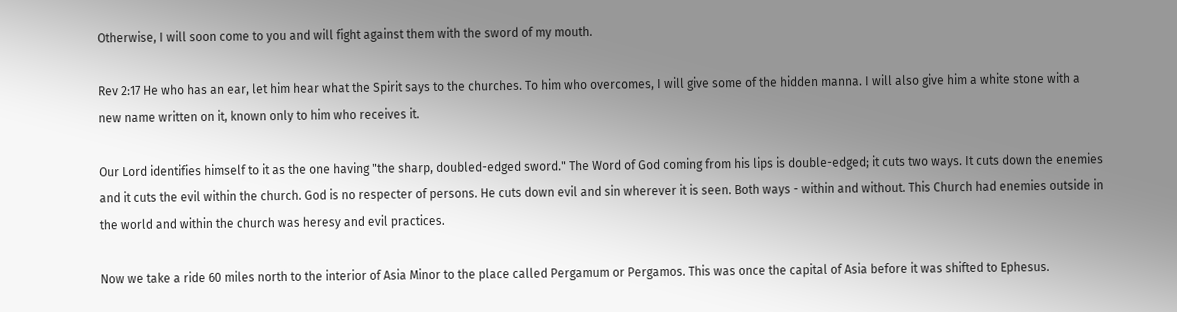Otherwise, I will soon come to you and will fight against them with the sword of my mouth.

Rev 2:17 He who has an ear, let him hear what the Spirit says to the churches. To him who overcomes, I will give some of the hidden manna. I will also give him a white stone with a new name written on it, known only to him who receives it.

Our Lord identifies himself to it as the one having "the sharp, doubled-edged sword." The Word of God coming from his lips is double-edged; it cuts two ways. It cuts down the enemies and it cuts the evil within the church. God is no respecter of persons. He cuts down evil and sin wherever it is seen. Both ways - within and without. This Church had enemies outside in the world and within the church was heresy and evil practices.

Now we take a ride 60 miles north to the interior of Asia Minor to the place called Pergamum or Pergamos. This was once the capital of Asia before it was shifted to Ephesus.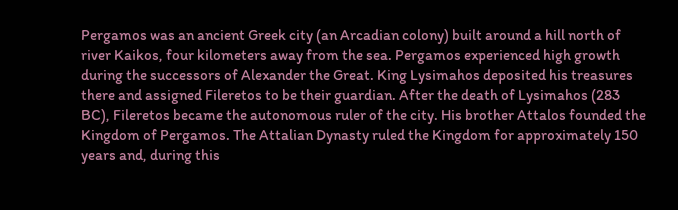Pergamos was an ancient Greek city (an Arcadian colony) built around a hill north of river Kaikos, four kilometers away from the sea. Pergamos experienced high growth during the successors of Alexander the Great. King Lysimahos deposited his treasures there and assigned Fileretos to be their guardian. After the death of Lysimahos (283 BC), Fileretos became the autonomous ruler of the city. His brother Attalos founded the Kingdom of Pergamos. The Attalian Dynasty ruled the Kingdom for approximately 150 years and, during this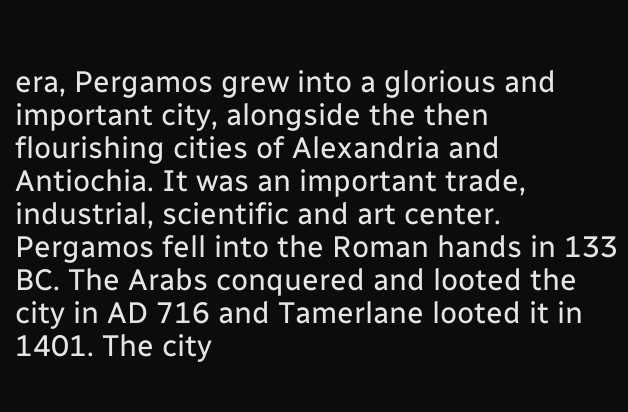era, Pergamos grew into a glorious and important city, alongside the then flourishing cities of Alexandria and Antiochia. It was an important trade, industrial, scientific and art center. Pergamos fell into the Roman hands in 133 BC. The Arabs conquered and looted the city in AD 716 and Tamerlane looted it in 1401. The city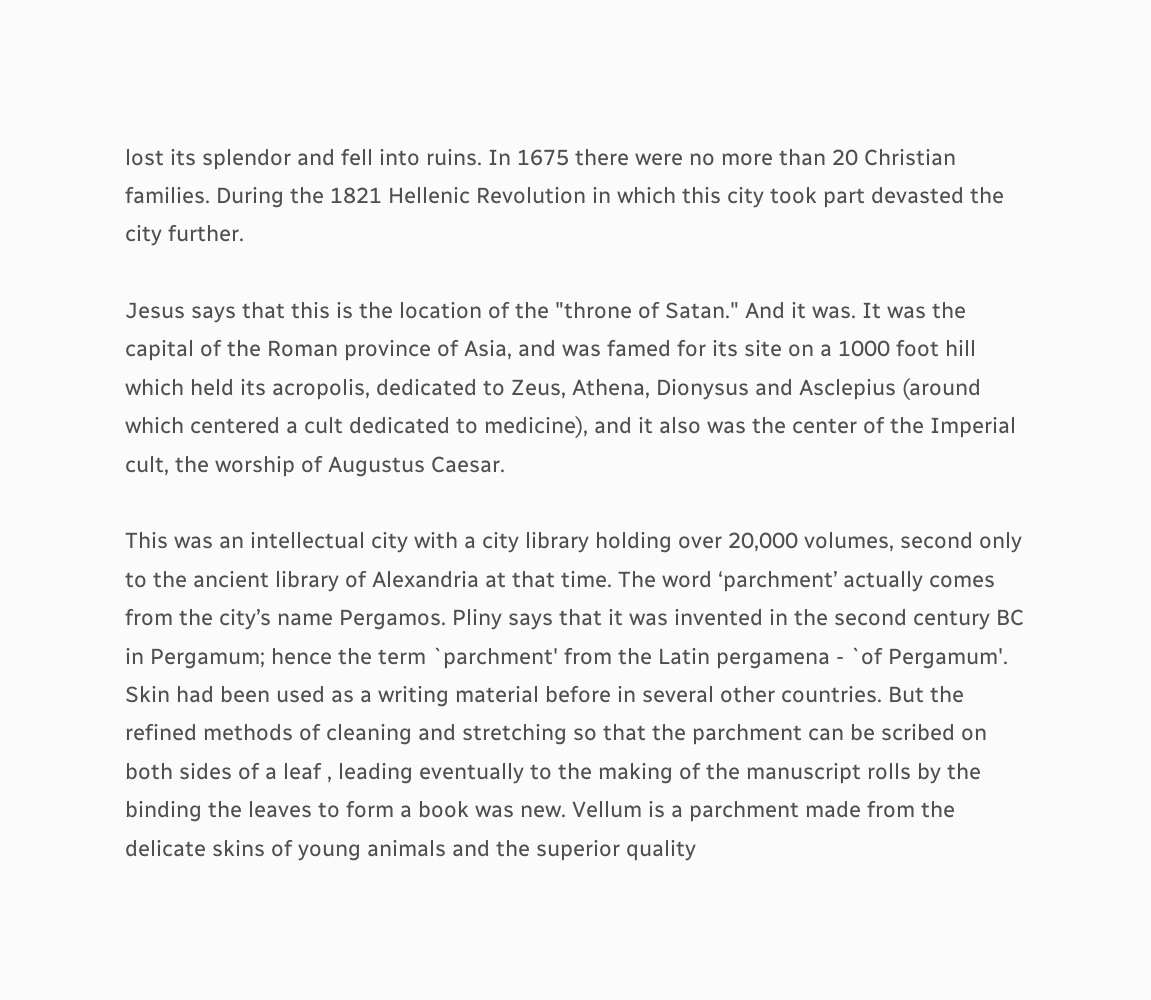lost its splendor and fell into ruins. In 1675 there were no more than 20 Christian families. During the 1821 Hellenic Revolution in which this city took part devasted the city further.

Jesus says that this is the location of the "throne of Satan." And it was. It was the capital of the Roman province of Asia, and was famed for its site on a 1000 foot hill which held its acropolis, dedicated to Zeus, Athena, Dionysus and Asclepius (around which centered a cult dedicated to medicine), and it also was the center of the Imperial cult, the worship of Augustus Caesar.

This was an intellectual city with a city library holding over 20,000 volumes, second only to the ancient library of Alexandria at that time. The word ‘parchment’ actually comes from the city’s name Pergamos. Pliny says that it was invented in the second century BC in Pergamum; hence the term `parchment' from the Latin pergamena - `of Pergamum'. Skin had been used as a writing material before in several other countries. But the refined methods of cleaning and stretching so that the parchment can be scribed on both sides of a leaf , leading eventually to the making of the manuscript rolls by the binding the leaves to form a book was new. Vellum is a parchment made from the delicate skins of young animals and the superior quality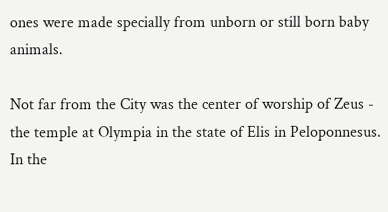ones were made specially from unborn or still born baby animals.

Not far from the City was the center of worship of Zeus - the temple at Olympia in the state of Elis in Peloponnesus. In the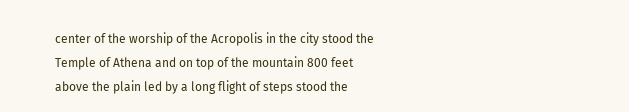center of the worship of the Acropolis in the city stood the Temple of Athena and on top of the mountain 800 feet above the plain led by a long flight of steps stood the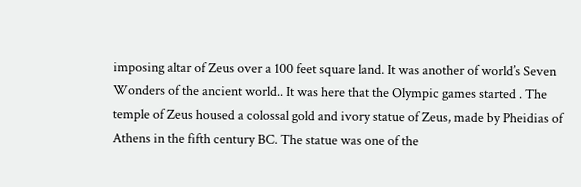imposing altar of Zeus over a 100 feet square land. It was another of world’s Seven Wonders of the ancient world.. It was here that the Olympic games started . The temple of Zeus housed a colossal gold and ivory statue of Zeus, made by Pheidias of Athens in the fifth century BC. The statue was one of the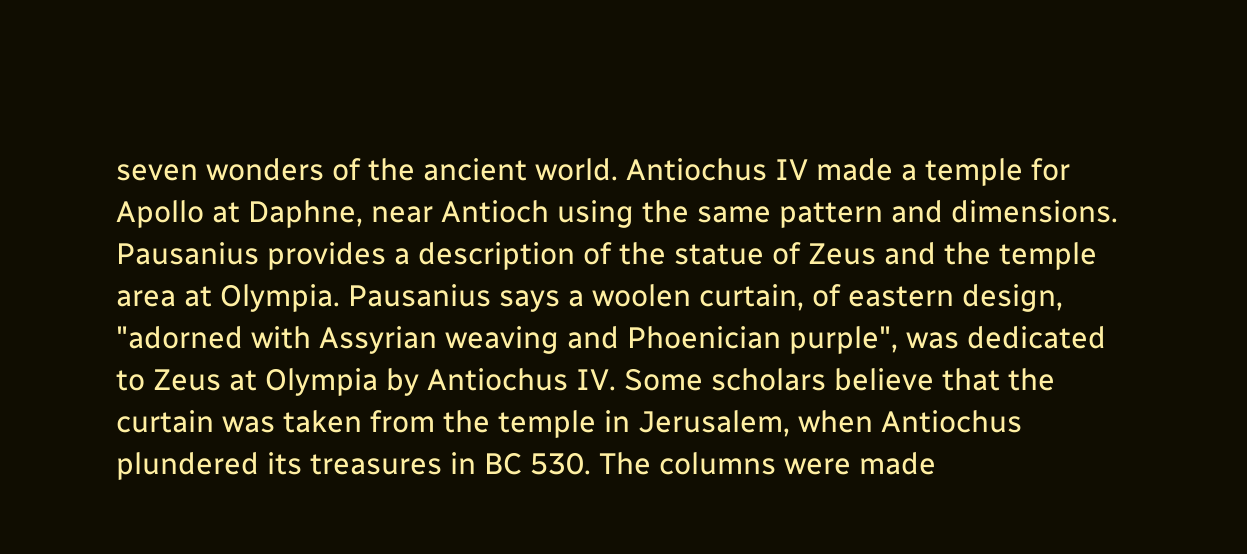seven wonders of the ancient world. Antiochus IV made a temple for Apollo at Daphne, near Antioch using the same pattern and dimensions. Pausanius provides a description of the statue of Zeus and the temple area at Olympia. Pausanius says a woolen curtain, of eastern design, "adorned with Assyrian weaving and Phoenician purple", was dedicated to Zeus at Olympia by Antiochus IV. Some scholars believe that the curtain was taken from the temple in Jerusalem, when Antiochus plundered its treasures in BC 530. The columns were made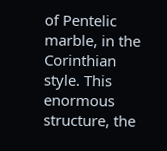of Pentelic marble, in the Corinthian style. This enormous structure, the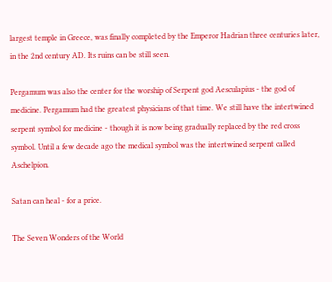largest temple in Greece, was finally completed by the Emperor Hadrian three centuries later, in the 2nd century AD. Its ruins can be still seen.

Pergamum was also the center for the worship of Serpent god Aesculapius - the god of medicine. Pergamum had the greatest physicians of that time. We still have the intertwined serpent symbol for medicine - though it is now being gradually replaced by the red cross symbol. Until a few decade ago the medical symbol was the intertwined serpent called Aschelpion.

Satan can heal - for a price.

The Seven Wonders of the World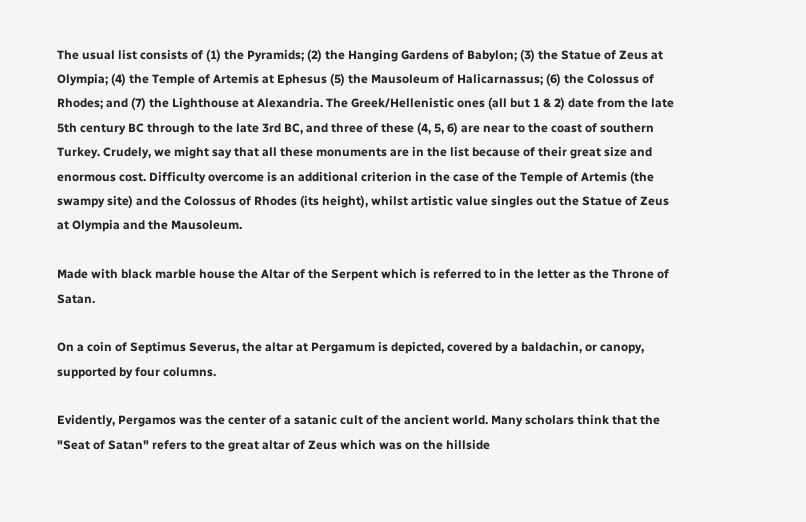The usual list consists of (1) the Pyramids; (2) the Hanging Gardens of Babylon; (3) the Statue of Zeus at Olympia; (4) the Temple of Artemis at Ephesus (5) the Mausoleum of Halicarnassus; (6) the Colossus of Rhodes; and (7) the Lighthouse at Alexandria. The Greek/Hellenistic ones (all but 1 & 2) date from the late 5th century BC through to the late 3rd BC, and three of these (4, 5, 6) are near to the coast of southern Turkey. Crudely, we might say that all these monuments are in the list because of their great size and enormous cost. Difficulty overcome is an additional criterion in the case of the Temple of Artemis (the swampy site) and the Colossus of Rhodes (its height), whilst artistic value singles out the Statue of Zeus at Olympia and the Mausoleum.

Made with black marble house the Altar of the Serpent which is referred to in the letter as the Throne of Satan.

On a coin of Septimus Severus, the altar at Pergamum is depicted, covered by a baldachin, or canopy, supported by four columns.

Evidently, Pergamos was the center of a satanic cult of the ancient world. Many scholars think that the "Seat of Satan" refers to the great altar of Zeus which was on the hillside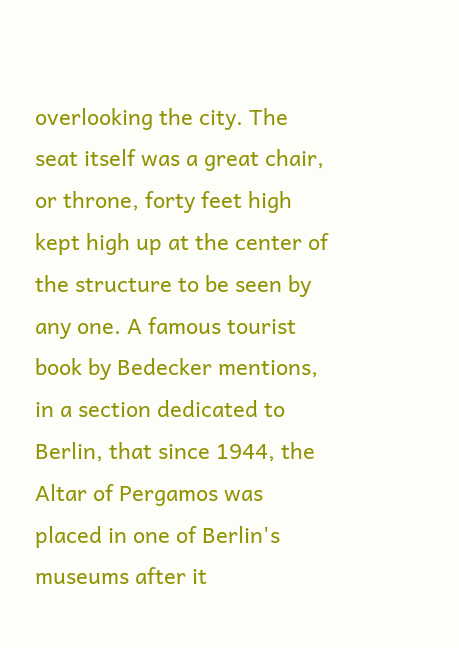overlooking the city. The seat itself was a great chair, or throne, forty feet high kept high up at the center of the structure to be seen by any one. A famous tourist book by Bedecker mentions, in a section dedicated to Berlin, that since 1944, the Altar of Pergamos was placed in one of Berlin's museums after it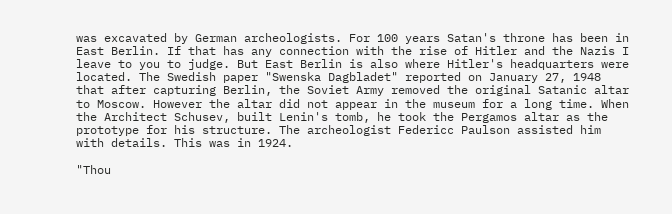was excavated by German archeologists. For 100 years Satan's throne has been in East Berlin. If that has any connection with the rise of Hitler and the Nazis I leave to you to judge. But East Berlin is also where Hitler's headquarters were located. The Swedish paper "Swenska Dagbladet" reported on January 27, 1948 that after capturing Berlin, the Soviet Army removed the original Satanic altar to Moscow. However the altar did not appear in the museum for a long time. When the Architect Schusev, built Lenin's tomb, he took the Pergamos altar as the prototype for his structure. The archeologist Federicc Paulson assisted him with details. This was in 1924.

"Thou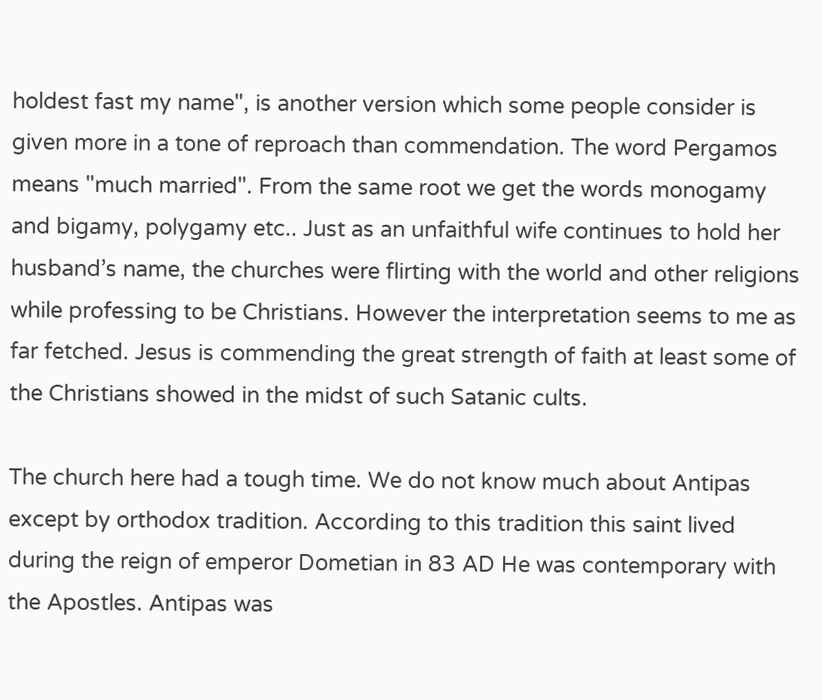holdest fast my name", is another version which some people consider is given more in a tone of reproach than commendation. The word Pergamos means "much married". From the same root we get the words monogamy and bigamy, polygamy etc.. Just as an unfaithful wife continues to hold her husband’s name, the churches were flirting with the world and other religions while professing to be Christians. However the interpretation seems to me as far fetched. Jesus is commending the great strength of faith at least some of the Christians showed in the midst of such Satanic cults.

The church here had a tough time. We do not know much about Antipas except by orthodox tradition. According to this tradition this saint lived during the reign of emperor Dometian in 83 AD He was contemporary with the Apostles. Antipas was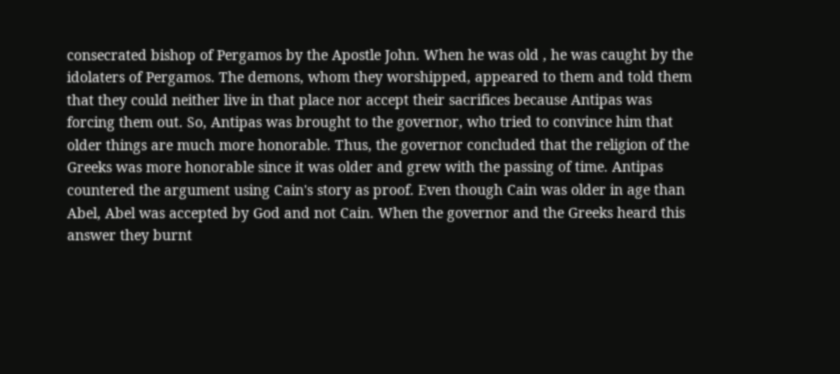consecrated bishop of Pergamos by the Apostle John. When he was old , he was caught by the idolaters of Pergamos. The demons, whom they worshipped, appeared to them and told them that they could neither live in that place nor accept their sacrifices because Antipas was forcing them out. So, Antipas was brought to the governor, who tried to convince him that older things are much more honorable. Thus, the governor concluded that the religion of the Greeks was more honorable since it was older and grew with the passing of time. Antipas countered the argument using Cain's story as proof. Even though Cain was older in age than Abel, Abel was accepted by God and not Cain. When the governor and the Greeks heard this answer they burnt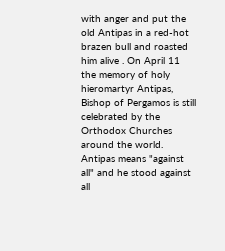with anger and put the old Antipas in a red-hot brazen bull and roasted him alive . On April 11 the memory of holy hieromartyr Antipas, Bishop of Pergamos is still celebrated by the Orthodox Churches around the world. Antipas means "against all" and he stood against all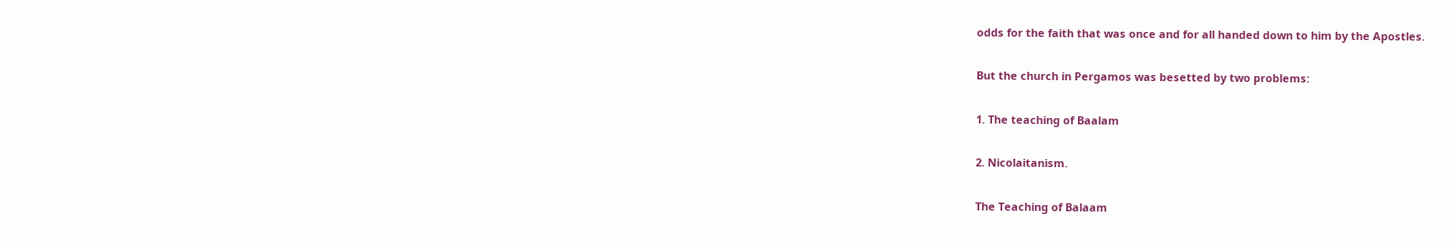odds for the faith that was once and for all handed down to him by the Apostles.

But the church in Pergamos was besetted by two problems:

1. The teaching of Baalam

2. Nicolaitanism.

The Teaching of Balaam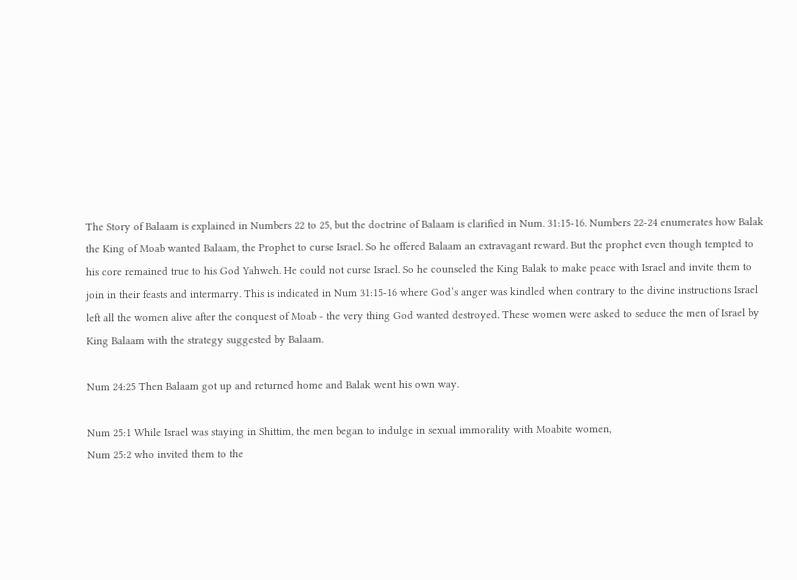The Story of Balaam is explained in Numbers 22 to 25, but the doctrine of Balaam is clarified in Num. 31:15-16. Numbers 22-24 enumerates how Balak the King of Moab wanted Balaam, the Prophet to curse Israel. So he offered Balaam an extravagant reward. But the prophet even though tempted to his core remained true to his God Yahweh. He could not curse Israel. So he counseled the King Balak to make peace with Israel and invite them to join in their feasts and intermarry. This is indicated in Num 31:15-16 where God’s anger was kindled when contrary to the divine instructions Israel left all the women alive after the conquest of Moab - the very thing God wanted destroyed. These women were asked to seduce the men of Israel by King Balaam with the strategy suggested by Balaam.

Num 24:25 Then Balaam got up and returned home and Balak went his own way.

Num 25:1 While Israel was staying in Shittim, the men began to indulge in sexual immorality with Moabite women,
Num 25:2 who invited them to the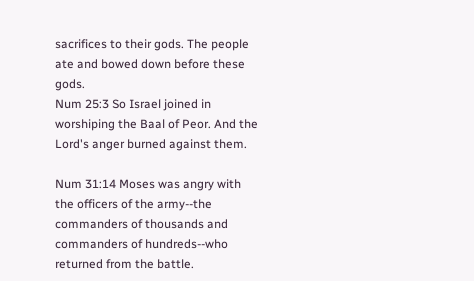sacrifices to their gods. The people ate and bowed down before these gods.
Num 25:3 So Israel joined in worshiping the Baal of Peor. And the Lord's anger burned against them.

Num 31:14 Moses was angry with the officers of the army--the commanders of thousands and commanders of hundreds--who returned from the battle.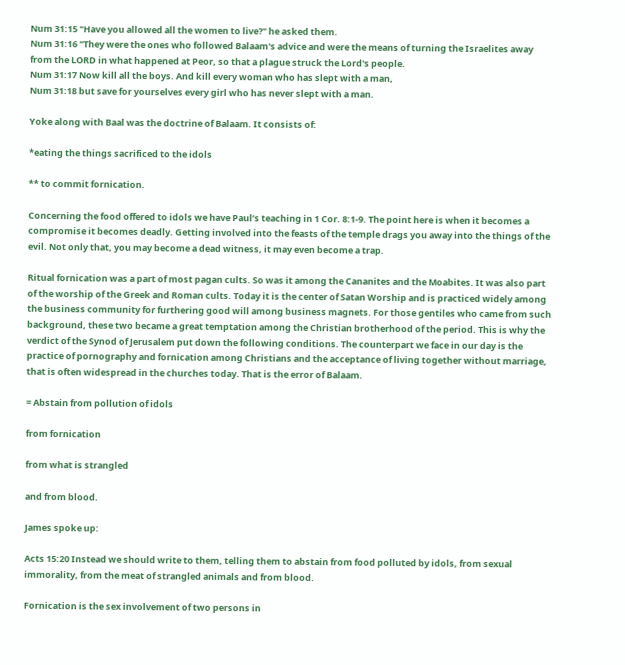Num 31:15 "Have you allowed all the women to live?" he asked them.
Num 31:16 "They were the ones who followed Balaam's advice and were the means of turning the Israelites away from the LORD in what happened at Peor, so that a plague struck the Lord's people.
Num 31:17 Now kill all the boys. And kill every woman who has slept with a man,
Num 31:18 but save for yourselves every girl who has never slept with a man.

Yoke along with Baal was the doctrine of Balaam. It consists of:

*eating the things sacrificed to the idols

** to commit fornication.

Concerning the food offered to idols we have Paul’s teaching in 1 Cor. 8:1-9. The point here is when it becomes a compromise it becomes deadly. Getting involved into the feasts of the temple drags you away into the things of the evil. Not only that, you may become a dead witness, it may even become a trap.

Ritual fornication was a part of most pagan cults. So was it among the Cananites and the Moabites. It was also part of the worship of the Greek and Roman cults. Today it is the center of Satan Worship and is practiced widely among the business community for furthering good will among business magnets. For those gentiles who came from such background, these two became a great temptation among the Christian brotherhood of the period. This is why the verdict of the Synod of Jerusalem put down the following conditions. The counterpart we face in our day is the practice of pornography and fornication among Christians and the acceptance of living together without marriage, that is often widespread in the churches today. That is the error of Balaam.

= Abstain from pollution of idols

from fornication

from what is strangled

and from blood.

James spoke up:

Acts 15:20 Instead we should write to them, telling them to abstain from food polluted by idols, from sexual immorality, from the meat of strangled animals and from blood.

Fornication is the sex involvement of two persons in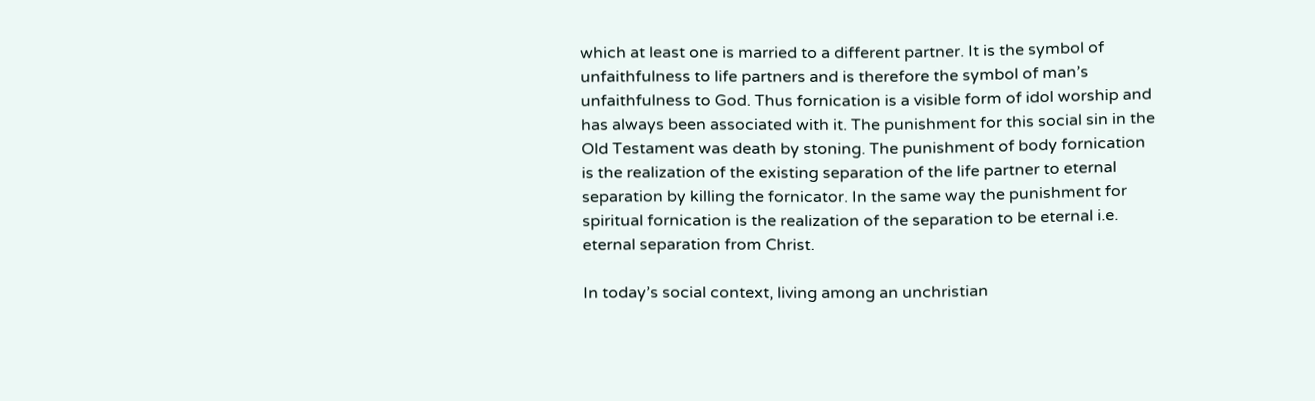which at least one is married to a different partner. It is the symbol of unfaithfulness to life partners and is therefore the symbol of man’s unfaithfulness to God. Thus fornication is a visible form of idol worship and has always been associated with it. The punishment for this social sin in the Old Testament was death by stoning. The punishment of body fornication is the realization of the existing separation of the life partner to eternal separation by killing the fornicator. In the same way the punishment for spiritual fornication is the realization of the separation to be eternal i.e. eternal separation from Christ.

In today’s social context, living among an unchristian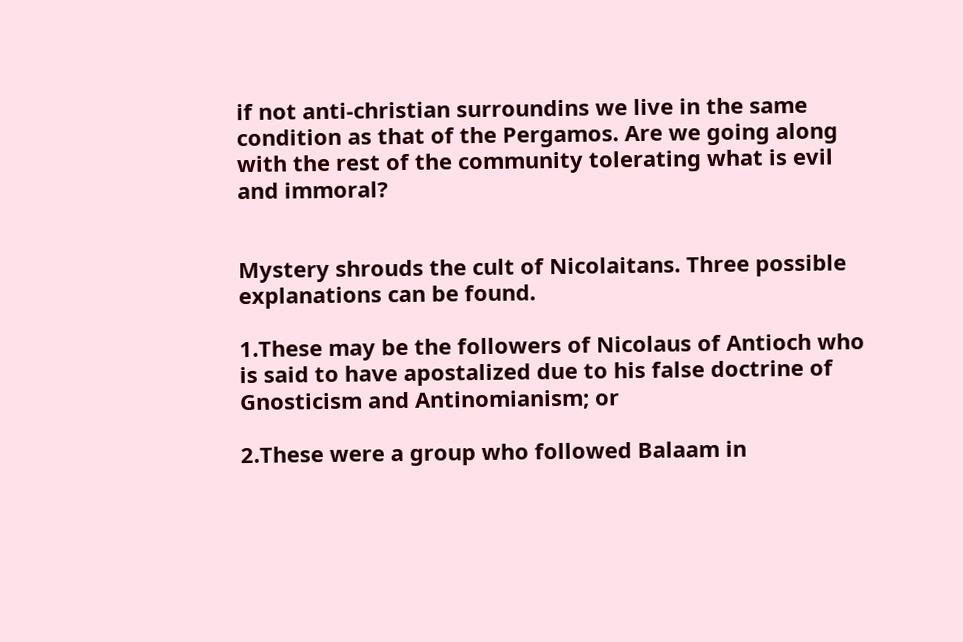if not anti-christian surroundins we live in the same condition as that of the Pergamos. Are we going along with the rest of the community tolerating what is evil and immoral?


Mystery shrouds the cult of Nicolaitans. Three possible explanations can be found.

1.These may be the followers of Nicolaus of Antioch who is said to have apostalized due to his false doctrine of Gnosticism and Antinomianism; or

2.These were a group who followed Balaam in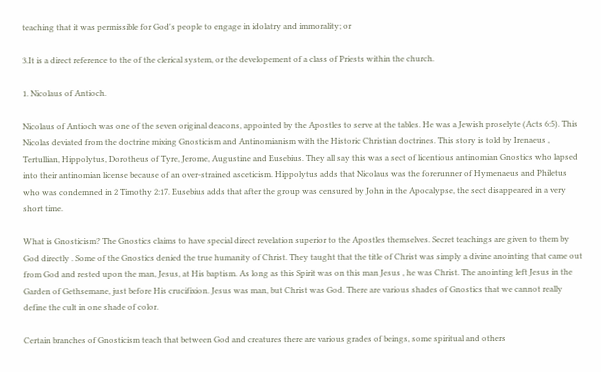teaching that it was permissible for God's people to engage in idolatry and immorality; or

3.It is a direct reference to the of the clerical system, or the developement of a class of Priests within the church.

1. Nicolaus of Antioch.

Nicolaus of Antioch was one of the seven original deacons, appointed by the Apostles to serve at the tables. He was a Jewish proselyte (Acts 6:5). This Nicolas deviated from the doctrine mixing Gnosticism and Antinomianism with the Historic Christian doctrines. This story is told by Irenaeus , Tertullian, Hippolytus, Dorotheus of Tyre, Jerome, Augustine and Eusebius. They all say this was a sect of licentious antinomian Gnostics who lapsed into their antinomian license because of an over-strained asceticism. Hippolytus adds that Nicolaus was the forerunner of Hymenaeus and Philetus who was condemned in 2 Timothy 2:17. Eusebius adds that after the group was censured by John in the Apocalypse, the sect disappeared in a very short time.

What is Gnosticism? The Gnostics claims to have special direct revelation superior to the Apostles themselves. Secret teachings are given to them by God directly . Some of the Gnostics denied the true humanity of Christ. They taught that the title of Christ was simply a divine anointing that came out from God and rested upon the man, Jesus, at His baptism. As long as this Spirit was on this man Jesus , he was Christ. The anointing left Jesus in the Garden of Gethsemane, just before His crucifixion. Jesus was man, but Christ was God. There are various shades of Gnostics that we cannot really define the cult in one shade of color.

Certain branches of Gnosticism teach that between God and creatures there are various grades of beings, some spiritual and others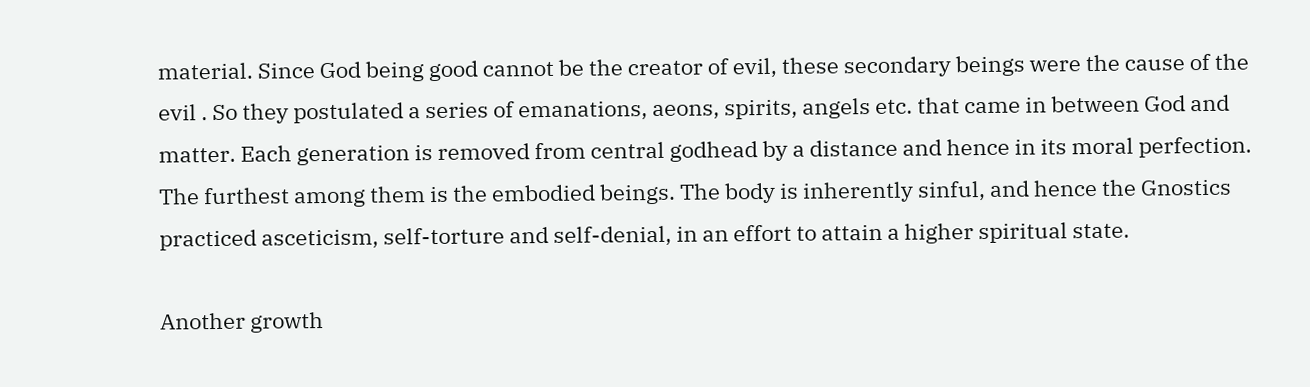material. Since God being good cannot be the creator of evil, these secondary beings were the cause of the evil . So they postulated a series of emanations, aeons, spirits, angels etc. that came in between God and matter. Each generation is removed from central godhead by a distance and hence in its moral perfection. The furthest among them is the embodied beings. The body is inherently sinful, and hence the Gnostics practiced asceticism, self-torture and self-denial, in an effort to attain a higher spiritual state.

Another growth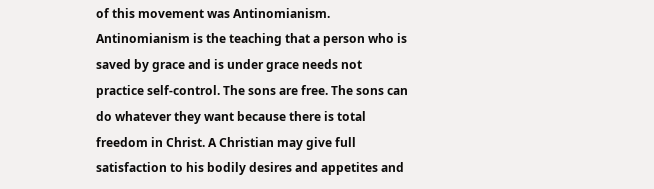of this movement was Antinomianism. Antinomianism is the teaching that a person who is saved by grace and is under grace needs not practice self-control. The sons are free. The sons can do whatever they want because there is total freedom in Christ. A Christian may give full satisfaction to his bodily desires and appetites and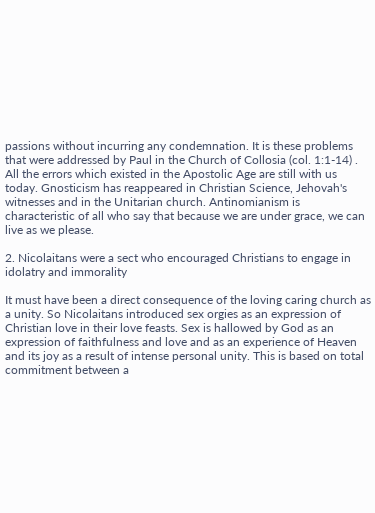passions without incurring any condemnation. It is these problems that were addressed by Paul in the Church of Collosia (col. 1:1-14) . All the errors which existed in the Apostolic Age are still with us today. Gnosticism has reappeared in Christian Science, Jehovah's witnesses and in the Unitarian church. Antinomianism is characteristic of all who say that because we are under grace, we can live as we please.

2. Nicolaitans were a sect who encouraged Christians to engage in idolatry and immorality

It must have been a direct consequence of the loving caring church as a unity. So Nicolaitans introduced sex orgies as an expression of Christian love in their love feasts. Sex is hallowed by God as an expression of faithfulness and love and as an experience of Heaven and its joy as a result of intense personal unity. This is based on total commitment between a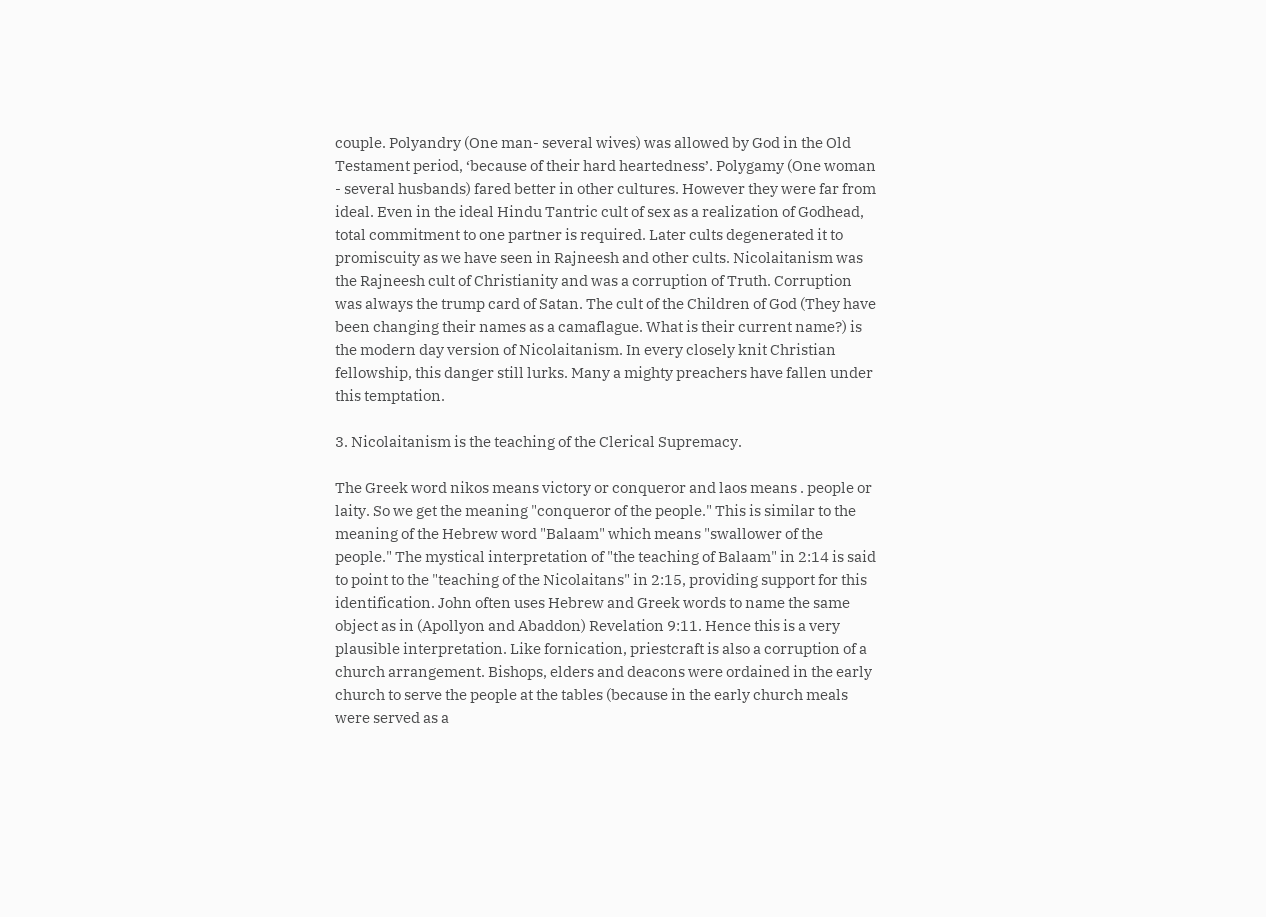couple. Polyandry (One man- several wives) was allowed by God in the Old Testament period, ‘because of their hard heartedness’. Polygamy (One woman - several husbands) fared better in other cultures. However they were far from ideal. Even in the ideal Hindu Tantric cult of sex as a realization of Godhead, total commitment to one partner is required. Later cults degenerated it to promiscuity as we have seen in Rajneesh and other cults. Nicolaitanism was the Rajneesh cult of Christianity and was a corruption of Truth. Corruption was always the trump card of Satan. The cult of the Children of God (They have been changing their names as a camaflague. What is their current name?) is the modern day version of Nicolaitanism. In every closely knit Christian fellowship, this danger still lurks. Many a mighty preachers have fallen under this temptation.

3. Nicolaitanism is the teaching of the Clerical Supremacy.

The Greek word nikos means victory or conqueror and laos means . people or laity. So we get the meaning "conqueror of the people." This is similar to the meaning of the Hebrew word "Balaam" which means "swallower of the people." The mystical interpretation of "the teaching of Balaam" in 2:14 is said to point to the "teaching of the Nicolaitans" in 2:15, providing support for this identification. John often uses Hebrew and Greek words to name the same object as in (Apollyon and Abaddon) Revelation 9:11. Hence this is a very plausible interpretation. Like fornication, priestcraft is also a corruption of a church arrangement. Bishops, elders and deacons were ordained in the early church to serve the people at the tables (because in the early church meals were served as a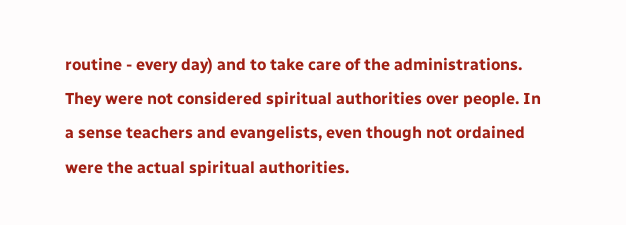routine - every day) and to take care of the administrations. They were not considered spiritual authorities over people. In a sense teachers and evangelists, even though not ordained were the actual spiritual authorities.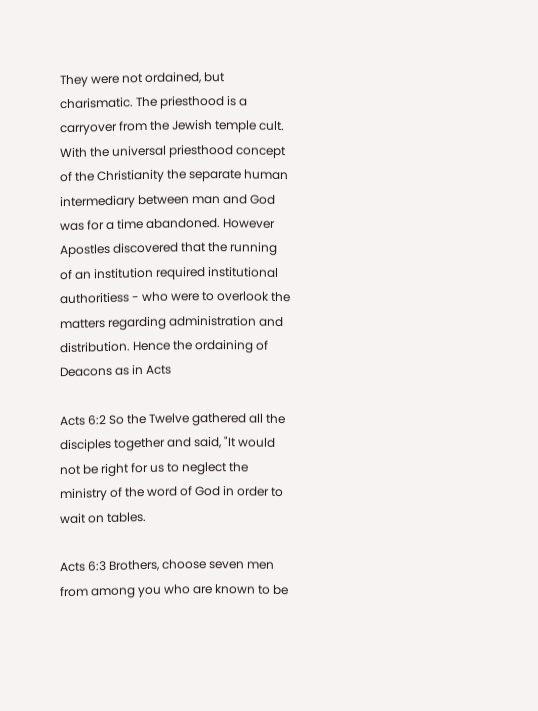They were not ordained, but charismatic. The priesthood is a carryover from the Jewish temple cult. With the universal priesthood concept of the Christianity the separate human intermediary between man and God was for a time abandoned. However Apostles discovered that the running of an institution required institutional authoritiess - who were to overlook the matters regarding administration and distribution. Hence the ordaining of Deacons as in Acts

Acts 6:2 So the Twelve gathered all the disciples together and said, "It would not be right for us to neglect the ministry of the word of God in order to wait on tables.

Acts 6:3 Brothers, choose seven men from among you who are known to be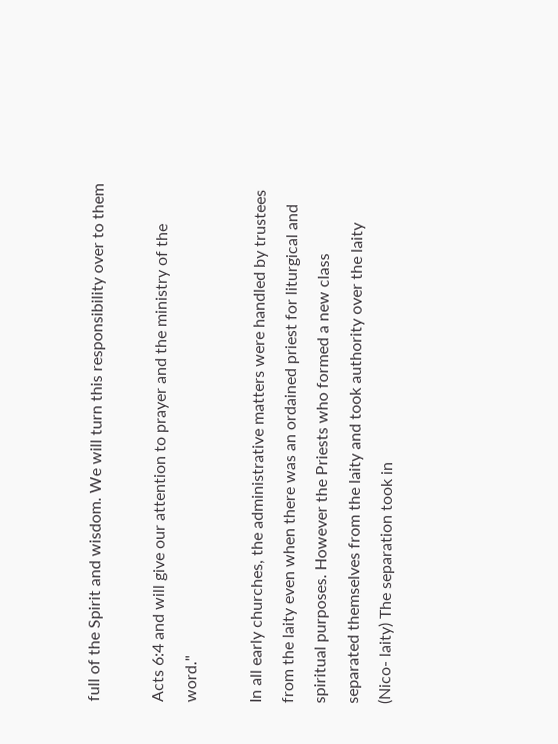full of the Spirit and wisdom. We will turn this responsibility over to them

Acts 6:4 and will give our attention to prayer and the ministry of the word."

In all early churches, the administrative matters were handled by trustees from the laity even when there was an ordained priest for liturgical and spiritual purposes. However the Priests who formed a new class separated themselves from the laity and took authority over the laity (Nico- laity) The separation took in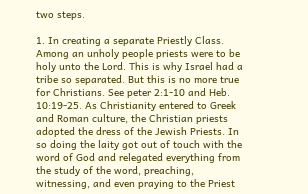two steps.

1. In creating a separate Priestly Class. Among an unholy people priests were to be holy unto the Lord. This is why Israel had a tribe so separated. But this is no more true for Christians. See peter 2:1-10 and Heb. 10:19-25. As Christianity entered to Greek and Roman culture, the Christian priests adopted the dress of the Jewish Priests. In so doing the laity got out of touch with the word of God and relegated everything from the study of the word, preaching, witnessing, and even praying to the Priest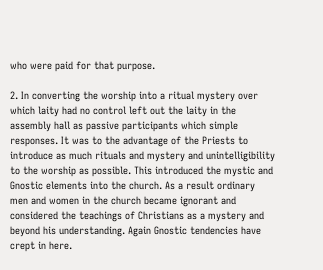who were paid for that purpose.

2. In converting the worship into a ritual mystery over which laity had no control left out the laity in the assembly hall as passive participants which simple responses. It was to the advantage of the Priests to introduce as much rituals and mystery and unintelligibility to the worship as possible. This introduced the mystic and Gnostic elements into the church. As a result ordinary men and women in the church became ignorant and considered the teachings of Christians as a mystery and beyond his understanding. Again Gnostic tendencies have crept in here.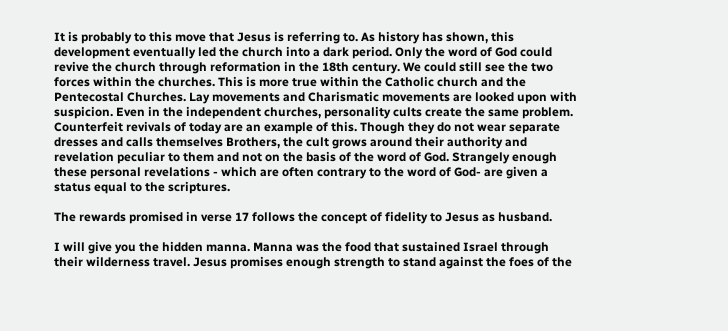It is probably to this move that Jesus is referring to. As history has shown, this development eventually led the church into a dark period. Only the word of God could revive the church through reformation in the 18th century. We could still see the two forces within the churches. This is more true within the Catholic church and the Pentecostal Churches. Lay movements and Charismatic movements are looked upon with suspicion. Even in the independent churches, personality cults create the same problem. Counterfeit revivals of today are an example of this. Though they do not wear separate dresses and calls themselves Brothers, the cult grows around their authority and revelation peculiar to them and not on the basis of the word of God. Strangely enough these personal revelations - which are often contrary to the word of God- are given a status equal to the scriptures.

The rewards promised in verse 17 follows the concept of fidelity to Jesus as husband.

I will give you the hidden manna. Manna was the food that sustained Israel through their wilderness travel. Jesus promises enough strength to stand against the foes of the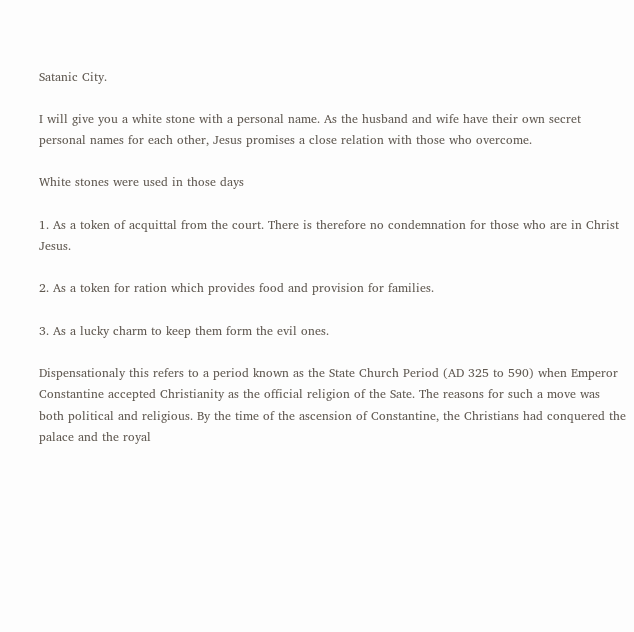Satanic City.

I will give you a white stone with a personal name. As the husband and wife have their own secret personal names for each other, Jesus promises a close relation with those who overcome.

White stones were used in those days

1. As a token of acquittal from the court. There is therefore no condemnation for those who are in Christ Jesus.

2. As a token for ration which provides food and provision for families.

3. As a lucky charm to keep them form the evil ones.

Dispensationaly this refers to a period known as the State Church Period (AD 325 to 590) when Emperor Constantine accepted Christianity as the official religion of the Sate. The reasons for such a move was both political and religious. By the time of the ascension of Constantine, the Christians had conquered the palace and the royal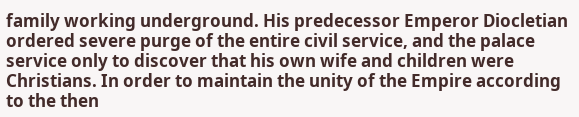family working underground. His predecessor Emperor Diocletian ordered severe purge of the entire civil service, and the palace service only to discover that his own wife and children were Christians. In order to maintain the unity of the Empire according to the then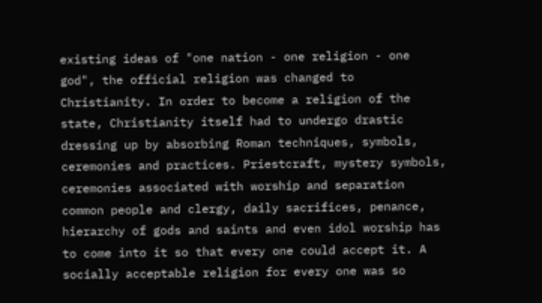existing ideas of "one nation - one religion - one god", the official religion was changed to Christianity. In order to become a religion of the state, Christianity itself had to undergo drastic dressing up by absorbing Roman techniques, symbols, ceremonies and practices. Priestcraft, mystery symbols, ceremonies associated with worship and separation common people and clergy, daily sacrifices, penance, hierarchy of gods and saints and even idol worship has to come into it so that every one could accept it. A socially acceptable religion for every one was so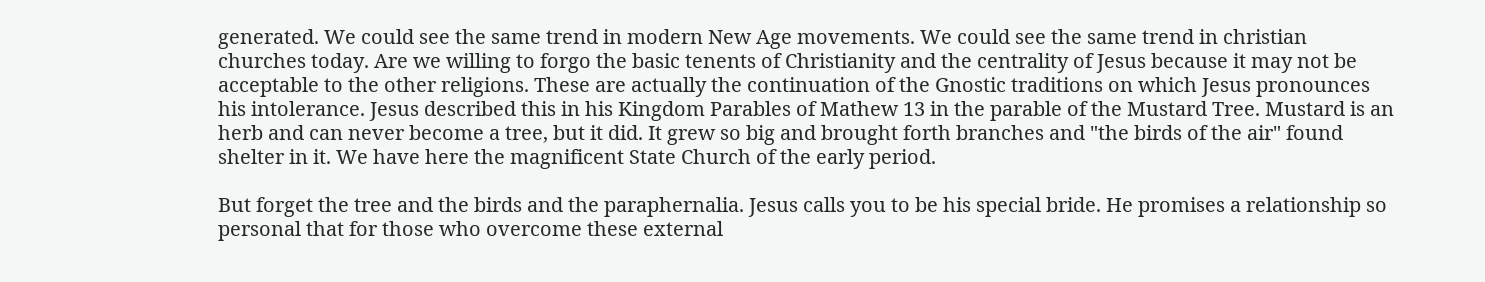generated. We could see the same trend in modern New Age movements. We could see the same trend in christian churches today. Are we willing to forgo the basic tenents of Christianity and the centrality of Jesus because it may not be acceptable to the other religions. These are actually the continuation of the Gnostic traditions on which Jesus pronounces his intolerance. Jesus described this in his Kingdom Parables of Mathew 13 in the parable of the Mustard Tree. Mustard is an herb and can never become a tree, but it did. It grew so big and brought forth branches and "the birds of the air" found shelter in it. We have here the magnificent State Church of the early period.

But forget the tree and the birds and the paraphernalia. Jesus calls you to be his special bride. He promises a relationship so personal that for those who overcome these external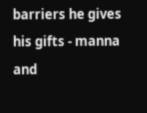barriers he gives his gifts - manna and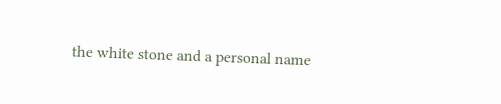the white stone and a personal name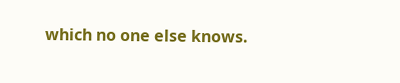which no one else knows.